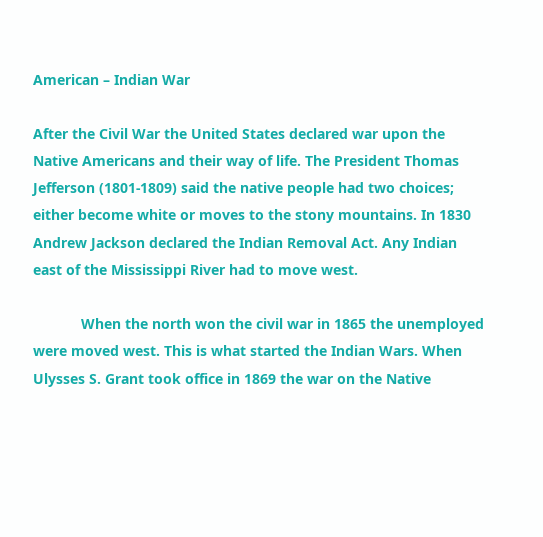American – Indian War

After the Civil War the United States declared war upon the Native Americans and their way of life. The President Thomas Jefferson (1801-1809) said the native people had two choices; either become white or moves to the stony mountains. In 1830 Andrew Jackson declared the Indian Removal Act. Any Indian east of the Mississippi River had to move west.

            When the north won the civil war in 1865 the unemployed were moved west. This is what started the Indian Wars. When Ulysses S. Grant took office in 1869 the war on the Native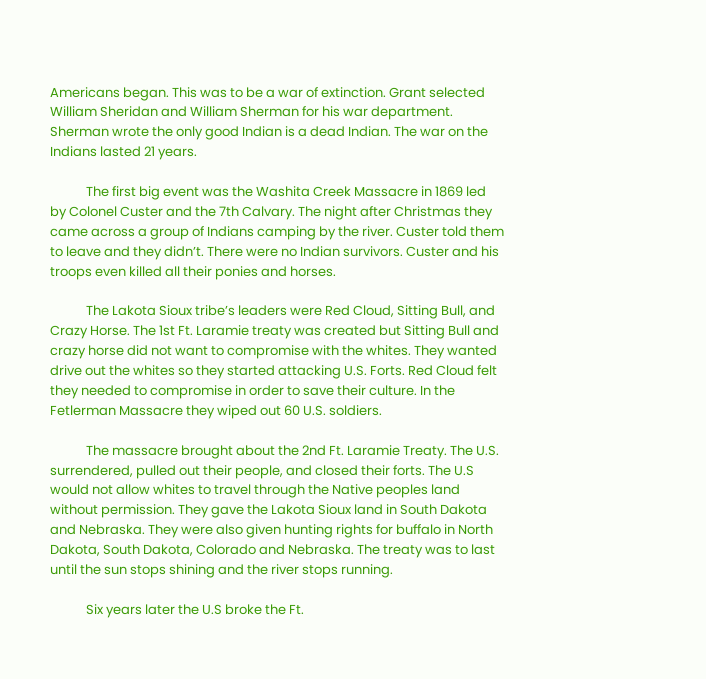Americans began. This was to be a war of extinction. Grant selected William Sheridan and William Sherman for his war department. Sherman wrote the only good Indian is a dead Indian. The war on the Indians lasted 21 years.

            The first big event was the Washita Creek Massacre in 1869 led by Colonel Custer and the 7th Calvary. The night after Christmas they came across a group of Indians camping by the river. Custer told them to leave and they didn’t. There were no Indian survivors. Custer and his troops even killed all their ponies and horses.

            The Lakota Sioux tribe’s leaders were Red Cloud, Sitting Bull, and Crazy Horse. The 1st Ft. Laramie treaty was created but Sitting Bull and crazy horse did not want to compromise with the whites. They wanted drive out the whites so they started attacking U.S. Forts. Red Cloud felt they needed to compromise in order to save their culture. In the Fetlerman Massacre they wiped out 60 U.S. soldiers.

            The massacre brought about the 2nd Ft. Laramie Treaty. The U.S. surrendered, pulled out their people, and closed their forts. The U.S would not allow whites to travel through the Native peoples land without permission. They gave the Lakota Sioux land in South Dakota and Nebraska. They were also given hunting rights for buffalo in North Dakota, South Dakota, Colorado and Nebraska. The treaty was to last until the sun stops shining and the river stops running.

            Six years later the U.S broke the Ft.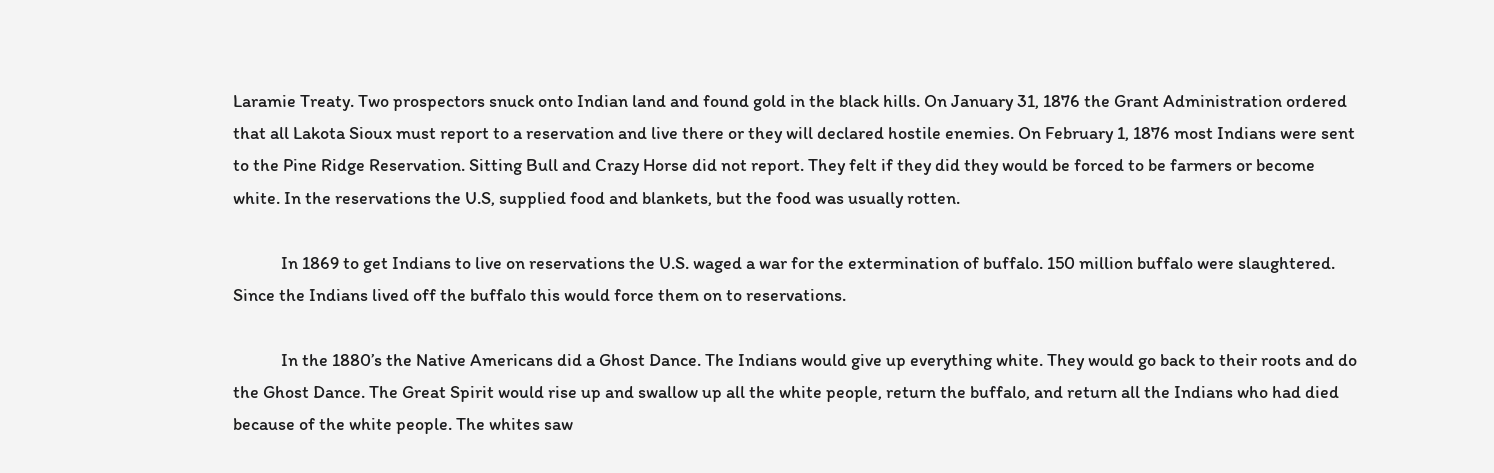Laramie Treaty. Two prospectors snuck onto Indian land and found gold in the black hills. On January 31, 1876 the Grant Administration ordered that all Lakota Sioux must report to a reservation and live there or they will declared hostile enemies. On February 1, 1876 most Indians were sent to the Pine Ridge Reservation. Sitting Bull and Crazy Horse did not report. They felt if they did they would be forced to be farmers or become white. In the reservations the U.S, supplied food and blankets, but the food was usually rotten.

            In 1869 to get Indians to live on reservations the U.S. waged a war for the extermination of buffalo. 150 million buffalo were slaughtered. Since the Indians lived off the buffalo this would force them on to reservations.

            In the 1880’s the Native Americans did a Ghost Dance. The Indians would give up everything white. They would go back to their roots and do the Ghost Dance. The Great Spirit would rise up and swallow up all the white people, return the buffalo, and return all the Indians who had died because of the white people. The whites saw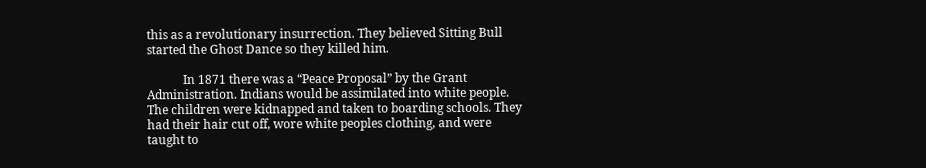this as a revolutionary insurrection. They believed Sitting Bull started the Ghost Dance so they killed him.

            In 1871 there was a “Peace Proposal” by the Grant Administration. Indians would be assimilated into white people. The children were kidnapped and taken to boarding schools. They had their hair cut off, wore white peoples clothing, and were taught to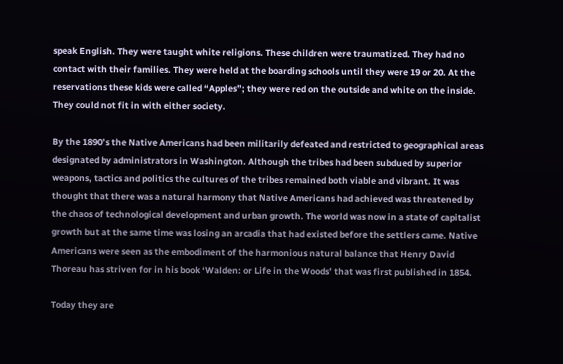speak English. They were taught white religions. These children were traumatized. They had no contact with their families. They were held at the boarding schools until they were 19 or 20. At the reservations these kids were called “Apples”; they were red on the outside and white on the inside. They could not fit in with either society.

By the 1890’s the Native Americans had been militarily defeated and restricted to geographical areas designated by administrators in Washington. Although the tribes had been subdued by superior weapons, tactics and politics the cultures of the tribes remained both viable and vibrant. It was thought that there was a natural harmony that Native Americans had achieved was threatened by the chaos of technological development and urban growth. The world was now in a state of capitalist growth but at the same time was losing an arcadia that had existed before the settlers came. Native Americans were seen as the embodiment of the harmonious natural balance that Henry David Thoreau has striven for in his book ‘Walden: or Life in the Woods’ that was first published in 1854.

Today they are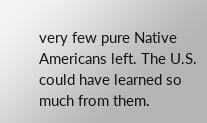very few pure Native Americans left. The U.S. could have learned so much from them.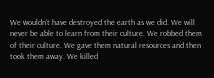We wouldn’t have destroyed the earth as we did. We will never be able to learn from their culture. We robbed them of their culture. We gave them natural resources and then took them away. We killed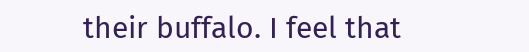their buffalo. I feel that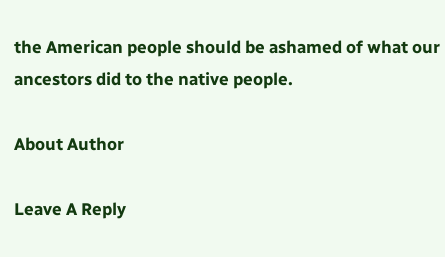the American people should be ashamed of what our ancestors did to the native people.

About Author

Leave A Reply